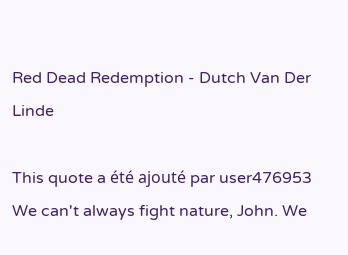Red Dead Redemption - Dutch Van Der Linde

This quote a été ajouté par user476953
We can't always fight nature, John. We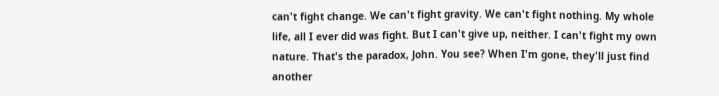can't fight change. We can't fight gravity. We can't fight nothing. My whole life, all I ever did was fight. But I can't give up, neither. I can't fight my own nature. That's the paradox, John. You see? When I'm gone, they'll just find another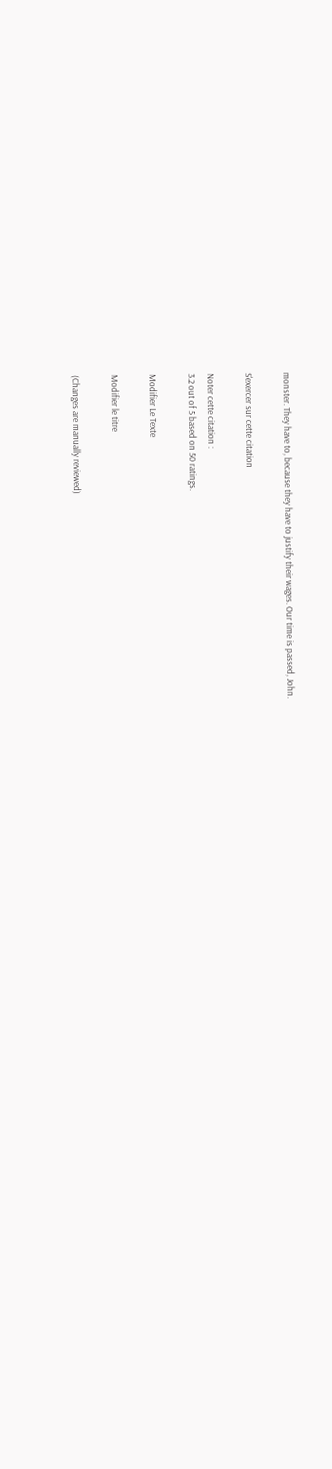monster. They have to, because they have to justify their wages. Our time is passed, John.

S'exercer sur cette citation

Noter cette citation :
3.2 out of 5 based on 50 ratings.

Modifier Le Texte

Modifier le titre

(Changes are manually reviewed)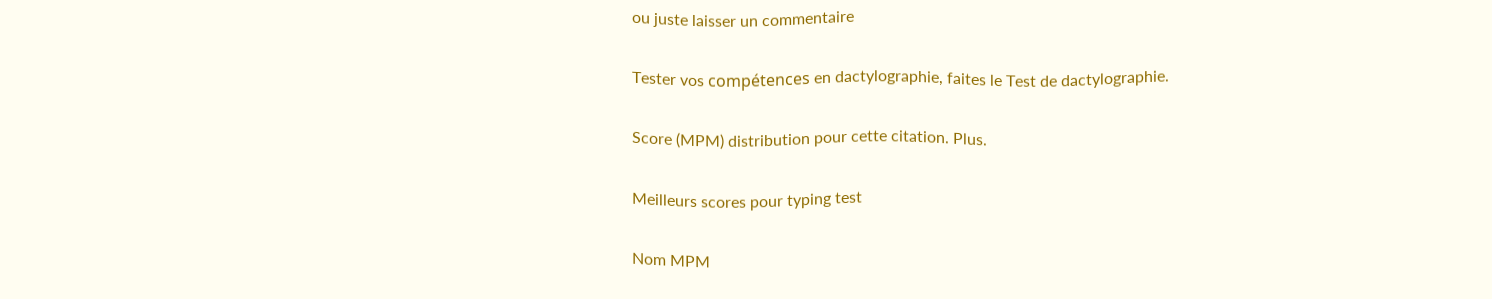ou juste laisser un commentaire

Tester vos compétences en dactylographie, faites le Test de dactylographie.

Score (MPM) distribution pour cette citation. Plus.

Meilleurs scores pour typing test

Nom MPM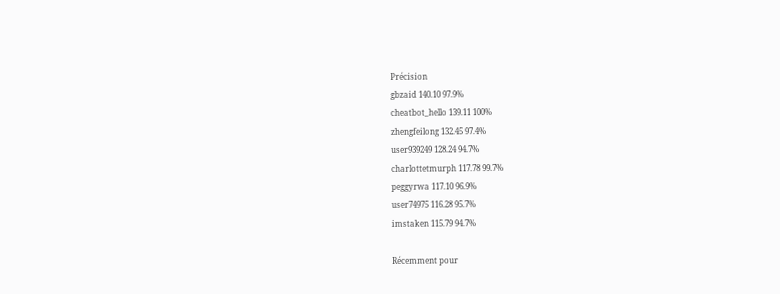Précision
gbzaid 140.10 97.9%
cheatbot_hello 139.11 100%
zhengfeilong 132.45 97.4%
user939249 128.24 94.7%
charlottetmurph 117.78 99.7%
peggyrwa 117.10 96.9%
user74975 116.28 95.7%
imstaken 115.79 94.7%

Récemment pour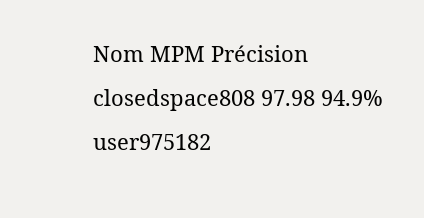Nom MPM Précision
closedspace808 97.98 94.9%
user975182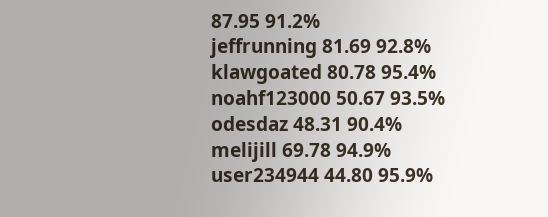87.95 91.2%
jeffrunning 81.69 92.8%
klawgoated 80.78 95.4%
noahf123000 50.67 93.5%
odesdaz 48.31 90.4%
melijill 69.78 94.9%
user234944 44.80 95.9%